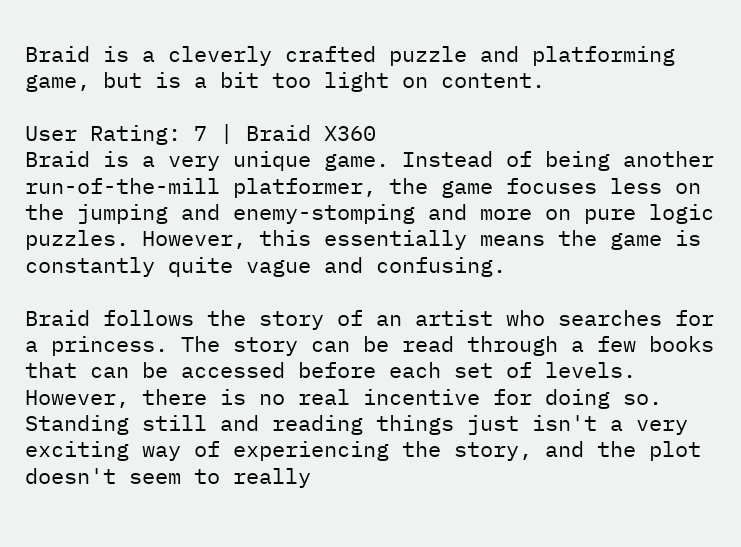Braid is a cleverly crafted puzzle and platforming game, but is a bit too light on content.

User Rating: 7 | Braid X360
Braid is a very unique game. Instead of being another run-of-the-mill platformer, the game focuses less on the jumping and enemy-stomping and more on pure logic puzzles. However, this essentially means the game is constantly quite vague and confusing.

Braid follows the story of an artist who searches for a princess. The story can be read through a few books that can be accessed before each set of levels. However, there is no real incentive for doing so. Standing still and reading things just isn't a very exciting way of experiencing the story, and the plot doesn't seem to really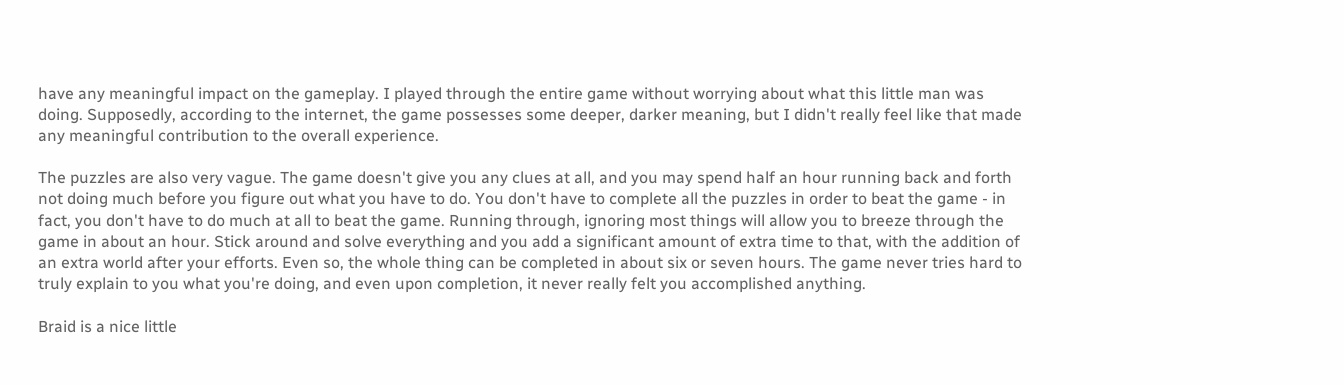have any meaningful impact on the gameplay. I played through the entire game without worrying about what this little man was doing. Supposedly, according to the internet, the game possesses some deeper, darker meaning, but I didn't really feel like that made any meaningful contribution to the overall experience.

The puzzles are also very vague. The game doesn't give you any clues at all, and you may spend half an hour running back and forth not doing much before you figure out what you have to do. You don't have to complete all the puzzles in order to beat the game - in fact, you don't have to do much at all to beat the game. Running through, ignoring most things will allow you to breeze through the game in about an hour. Stick around and solve everything and you add a significant amount of extra time to that, with the addition of an extra world after your efforts. Even so, the whole thing can be completed in about six or seven hours. The game never tries hard to truly explain to you what you're doing, and even upon completion, it never really felt you accomplished anything.

Braid is a nice little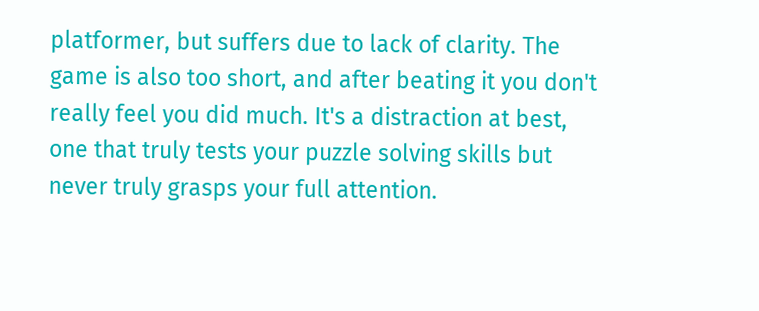platformer, but suffers due to lack of clarity. The game is also too short, and after beating it you don't really feel you did much. It's a distraction at best, one that truly tests your puzzle solving skills but never truly grasps your full attention.